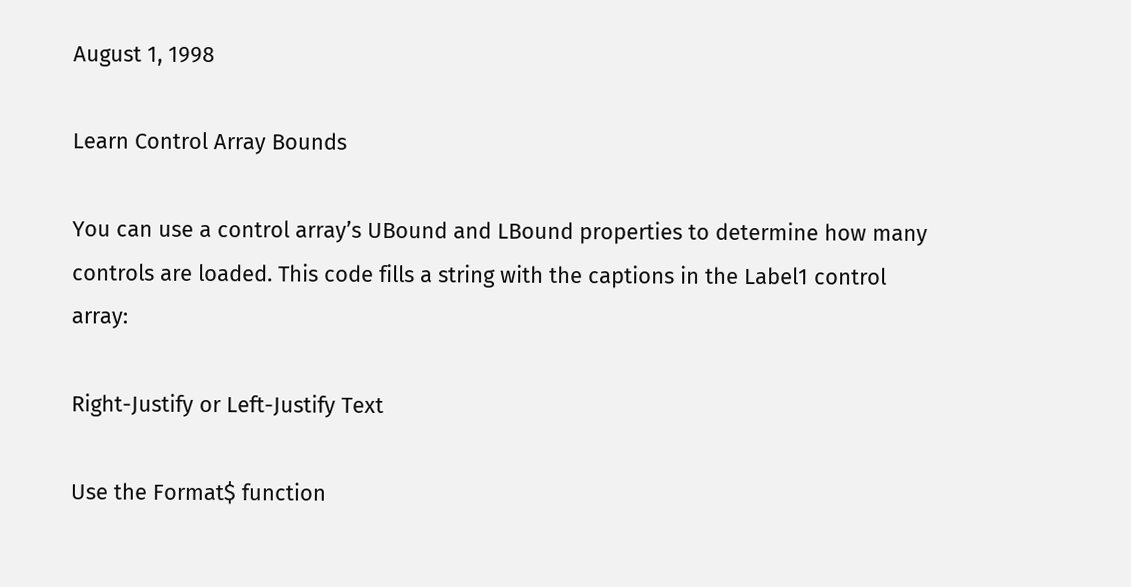August 1, 1998

Learn Control Array Bounds

You can use a control array’s UBound and LBound properties to determine how many controls are loaded. This code fills a string with the captions in the Label1 control array:

Right-Justify or Left-Justify Text

Use the Format$ function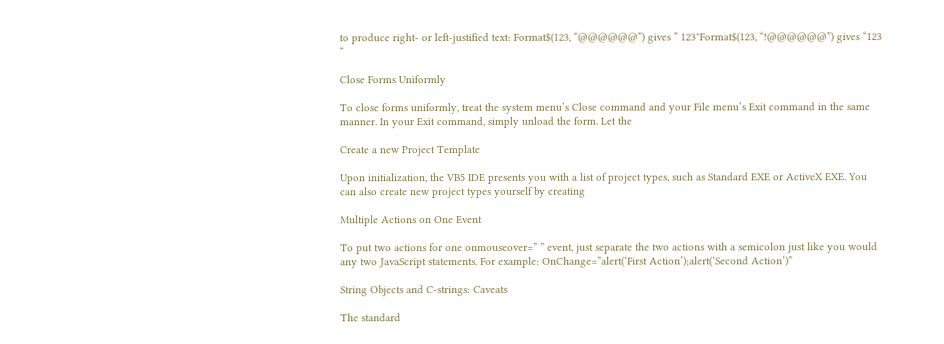to produce right- or left-justified text: Format$(123, “@@@@@@”) gives ” 123″Format$(123, “!@@@@@@”) gives “123 “

Close Forms Uniformly

To close forms uniformly, treat the system menu’s Close command and your File menu’s Exit command in the same manner. In your Exit command, simply unload the form. Let the

Create a new Project Template

Upon initialization, the VB5 IDE presents you with a list of project types, such as Standard EXE or ActiveX EXE. You can also create new project types yourself by creating

Multiple Actions on One Event

To put two actions for one onmouseover=” ” event, just separate the two actions with a semicolon just like you would any two JavaScript statements. For example: OnChange=”alert(‘First Action’);alert(‘Second Action’)”

String Objects and C-strings: Caveats

The standard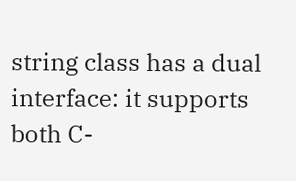string class has a dual interface: it supports both C-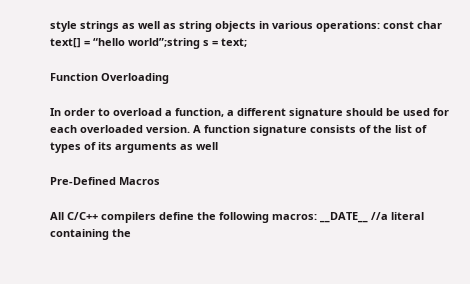style strings as well as string objects in various operations: const char text[] = “hello world”;string s = text;

Function Overloading

In order to overload a function, a different signature should be used for each overloaded version. A function signature consists of the list of types of its arguments as well

Pre-Defined Macros

All C/C++ compilers define the following macros: __DATE__ //a literal containing the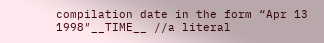compilation date in the form “Apr 13 1998″__TIME__ //a literal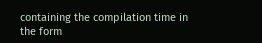containing the compilation time in the form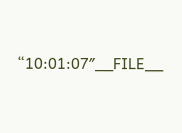“10:01:07″__FILE__